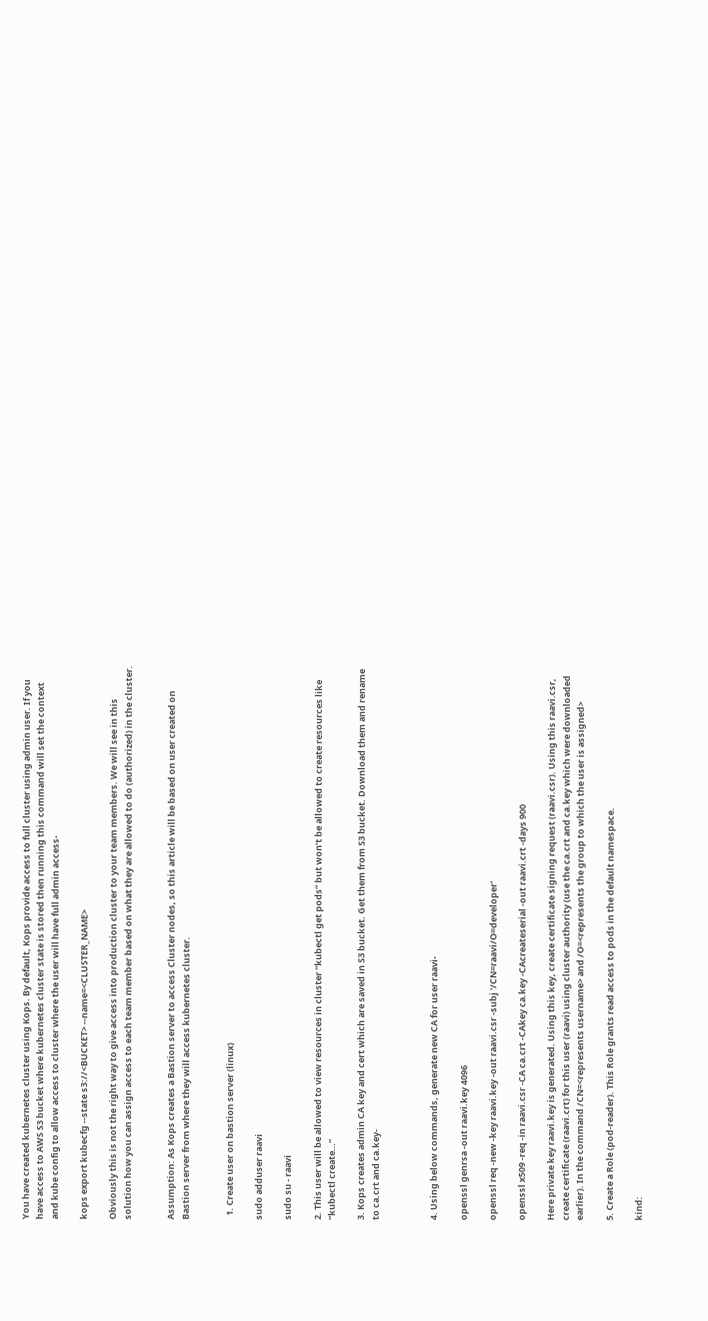You have created kubernetes cluster using Kops. By default, Kops provide access to full cluster using admin user. If you have access to AWS S3 bucket where kubernetes cluster state is stored then running this command will set the context and kube config to allow access to cluster where the user will have full admin access-

kops export kubecfg --state s3://<BUCKET> --name=<CLUSTER_NAME>

Obviously this is not the right way to give access into production cluster to your team members. We will see in this solution how you can assign access to each team member based on what they are allowed to do (authorized) in the cluster.


Assumption: As Kops creates a Bastion server to access Cluster nodes, so this article will be based on user created on Bastion server from where they will access kubernetes cluster.


  1. Create user on bastion server (linux)

sudo adduser raavi

sudo su - raavi

2. This user will be allowed to view resources in cluster “kubectl get pods” but won’t be allowed to create resources like “kubectl create…”

3. Kops creates admin CA key and cert which are saved in S3 bucket. Get them from S3 bucket. Download them and rename to ca.crt and ca.key-



4. Using below commands, generate new CA for user raavi-

openssl genrsa -out raavi.key 4096

openssl req -new -key raavi.key -out raavi.csr -subj '/CN=raavi/O=developer'

openssl x509 -req -in raavi.csr -CA ca.crt -CAkey ca.key -CAcreateserial -out raavi.crt -days 900

Here private key raavi.key is generated. Using this key, create certificate signing request (raavi.csr). Using this raavi.csr, create certificate (raavi.crt) for this user (raavi) using cluster authority (use the ca.crt and ca.key which were downloaded earlier). In the command /CN=<represents username> and /O=<represents the group to which the user is assigned>

5. Create a Role (pod-reader). This Role grants read access to pods in the default namespace.

kind: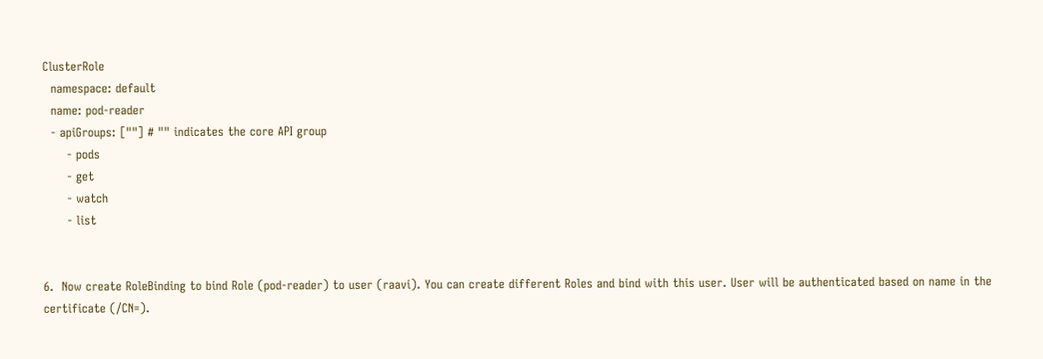ClusterRole
  namespace: default
  name: pod-reader
  - apiGroups: [""] # "" indicates the core API group
      - pods
      - get
      - watch
      - list


6.  Now create RoleBinding to bind Role (pod-reader) to user (raavi). You can create different Roles and bind with this user. User will be authenticated based on name in the certificate (/CN=).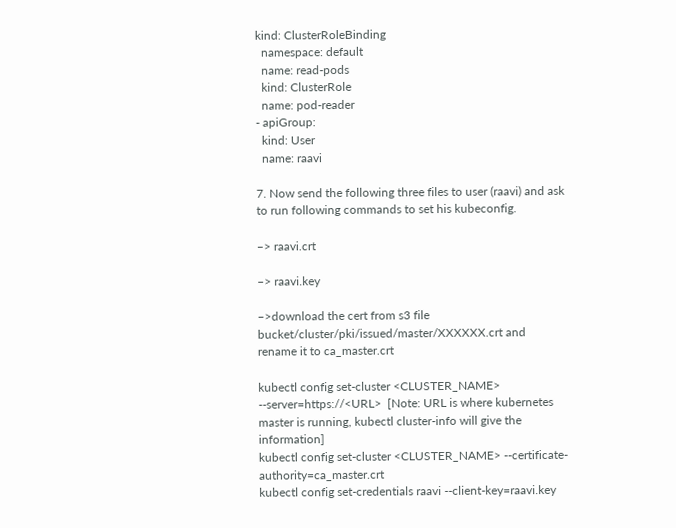kind: ClusterRoleBinding
  namespace: default
  name: read-pods
  kind: ClusterRole
  name: pod-reader
- apiGroup:
  kind: User
  name: raavi

7. Now send the following three files to user (raavi) and ask to run following commands to set his kubeconfig.

–> raavi.crt

–> raavi.key

–>download the cert from s3 file bucket/cluster/pki/issued/master/XXXXXX.crt and rename it to ca_master.crt

kubectl config set-cluster <CLUSTER_NAME> --server=https://<URL>  [Note: URL is where kubernetes master is running, kubectl cluster-info will give the information]
kubectl config set-cluster <CLUSTER_NAME> --certificate-authority=ca_master.crt
kubectl config set-credentials raavi --client-key=raavi.key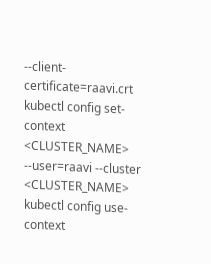--client-certificate=raavi.crt
kubectl config set-context <CLUSTER_NAME> --user=raavi --cluster <CLUSTER_NAME>
kubectl config use-context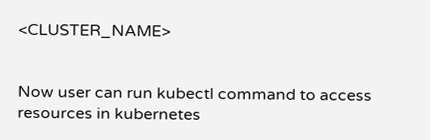<CLUSTER_NAME>


Now user can run kubectl command to access resources in kubernetes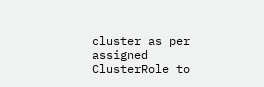cluster as per assigned ClusterRole to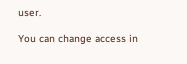user.

You can change access in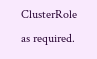ClusterRole as required.